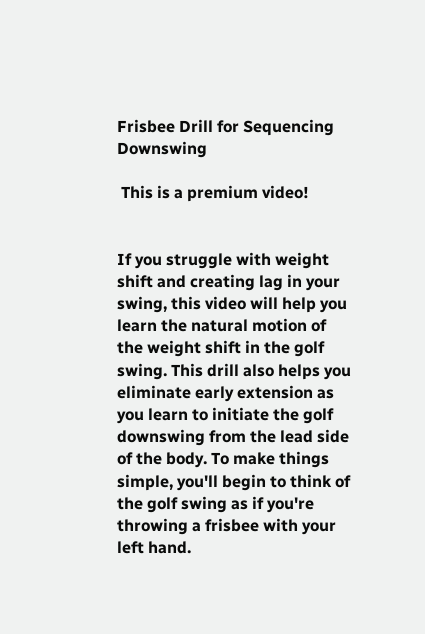Frisbee Drill for Sequencing Downswing

 This is a premium video!


If you struggle with weight shift and creating lag in your swing, this video will help you learn the natural motion of the weight shift in the golf swing. This drill also helps you eliminate early extension as you learn to initiate the golf downswing from the lead side of the body. To make things simple, you'll begin to think of the golf swing as if you're throwing a frisbee with your left hand.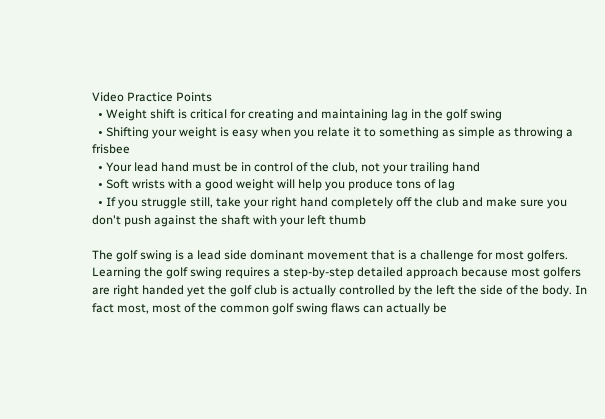Video Practice Points
  • Weight shift is critical for creating and maintaining lag in the golf swing
  • Shifting your weight is easy when you relate it to something as simple as throwing a frisbee
  • Your lead hand must be in control of the club, not your trailing hand
  • Soft wrists with a good weight will help you produce tons of lag
  • If you struggle still, take your right hand completely off the club and make sure you don't push against the shaft with your left thumb

The golf swing is a lead side dominant movement that is a challenge for most golfers. Learning the golf swing requires a step-by-step detailed approach because most golfers are right handed yet the golf club is actually controlled by the left the side of the body. In fact most, most of the common golf swing flaws can actually be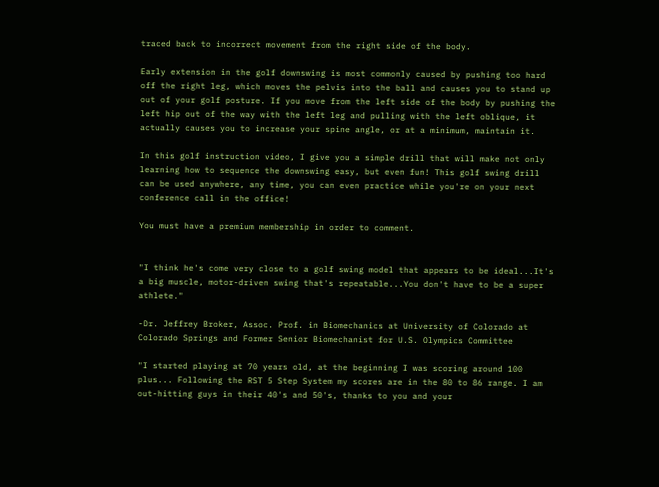traced back to incorrect movement from the right side of the body.

Early extension in the golf downswing is most commonly caused by pushing too hard off the right leg, which moves the pelvis into the ball and causes you to stand up out of your golf posture. If you move from the left side of the body by pushing the left hip out of the way with the left leg and pulling with the left oblique, it actually causes you to increase your spine angle, or at a minimum, maintain it.

In this golf instruction video, I give you a simple drill that will make not only learning how to sequence the downswing easy, but even fun! This golf swing drill can be used anywhere, any time, you can even practice while you're on your next conference call in the office!

You must have a premium membership in order to comment.


"I think he's come very close to a golf swing model that appears to be ideal...It's a big muscle, motor-driven swing that's repeatable...You don't have to be a super athlete."

-Dr. Jeffrey Broker, Assoc. Prof. in Biomechanics at University of Colorado at Colorado Springs and Former Senior Biomechanist for U.S. Olympics Committee

"I started playing at 70 years old, at the beginning I was scoring around 100 plus... Following the RST 5 Step System my scores are in the 80 to 86 range. I am out-hitting guys in their 40's and 50's, thanks to you and your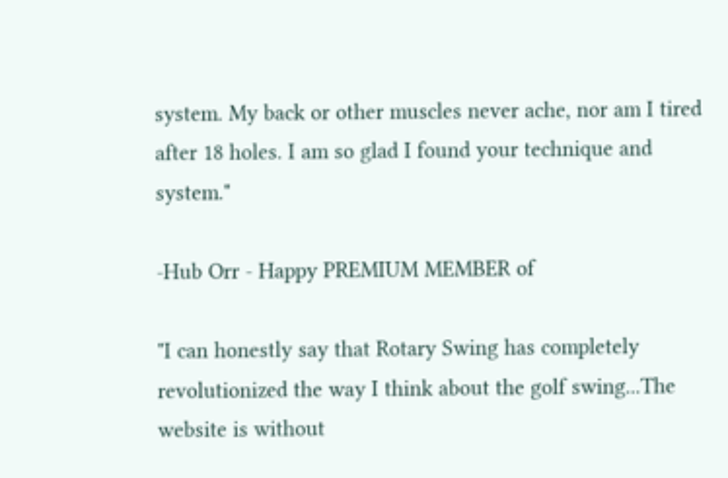system. My back or other muscles never ache, nor am I tired after 18 holes. I am so glad I found your technique and system."

-Hub Orr - Happy PREMIUM MEMBER of

"I can honestly say that Rotary Swing has completely revolutionized the way I think about the golf swing...The website is without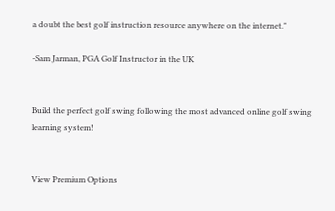a doubt the best golf instruction resource anywhere on the internet."

-Sam Jarman, PGA Golf Instructor in the UK


Build the perfect golf swing following the most advanced online golf swing learning system!


View Premium Options